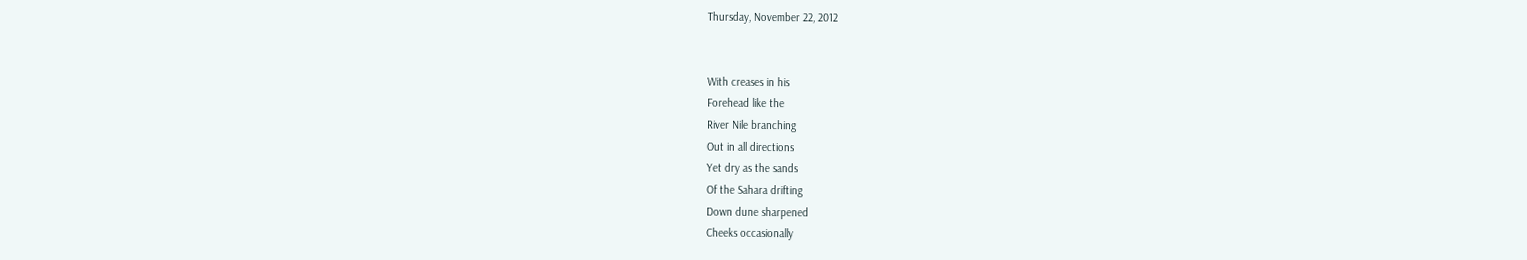Thursday, November 22, 2012


With creases in his
Forehead like the
River Nile branching
Out in all directions
Yet dry as the sands
Of the Sahara drifting
Down dune sharpened
Cheeks occasionally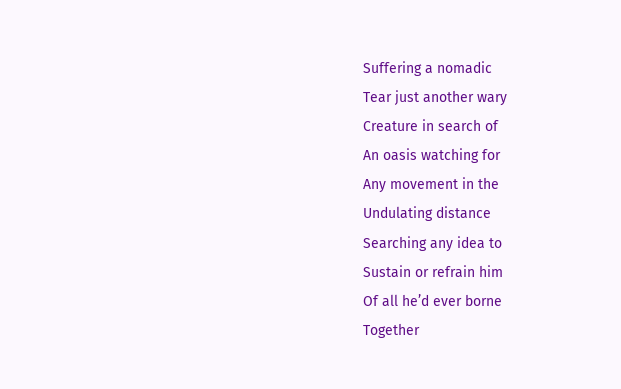Suffering a nomadic
Tear just another wary
Creature in search of
An oasis watching for
Any movement in the
Undulating distance
Searching any idea to
Sustain or refrain him
Of all he’d ever borne
Together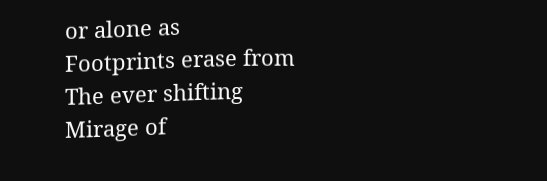or alone as
Footprints erase from
The ever shifting
Mirage of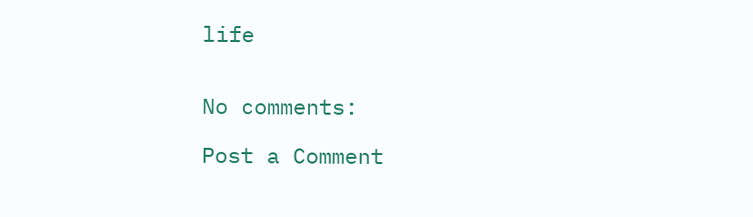life


No comments:

Post a Comment